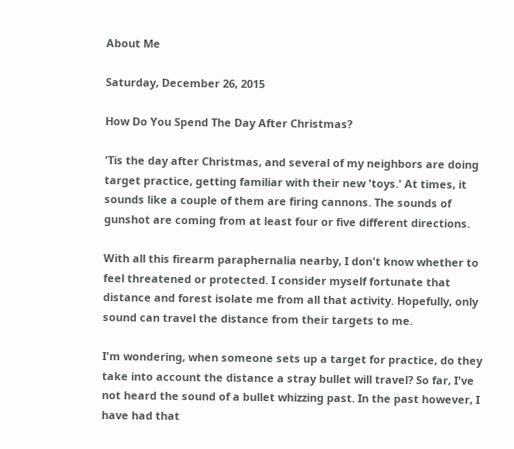About Me

Saturday, December 26, 2015

How Do You Spend The Day After Christmas?

'Tis the day after Christmas, and several of my neighbors are doing target practice, getting familiar with their new 'toys.' At times, it sounds like a couple of them are firing cannons. The sounds of gunshot are coming from at least four or five different directions.

With all this firearm paraphernalia nearby, I don't know whether to feel threatened or protected. I consider myself fortunate that distance and forest isolate me from all that activity. Hopefully, only sound can travel the distance from their targets to me.

I'm wondering, when someone sets up a target for practice, do they take into account the distance a stray bullet will travel? So far, I've not heard the sound of a bullet whizzing past. In the past however, I have had that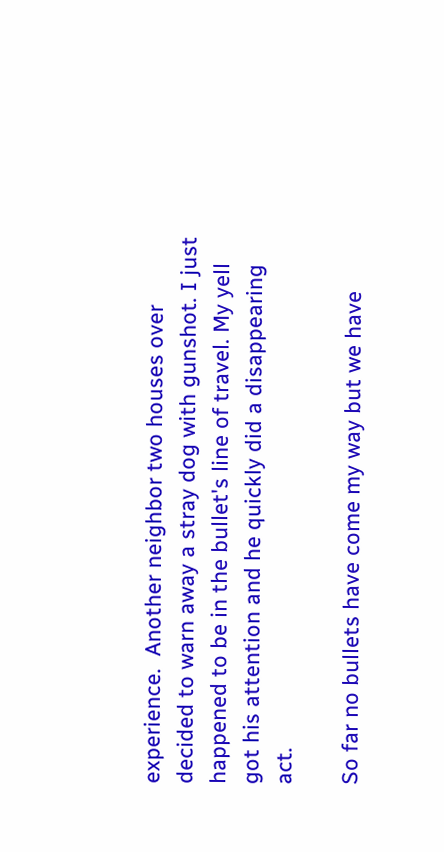experience.  Another neighbor two houses over decided to warn away a stray dog with gunshot. I just happened to be in the bullet's line of travel. My yell got his attention and he quickly did a disappearing act.

So far no bullets have come my way but we have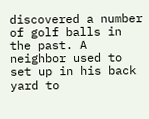discovered a number of golf balls in the past. A neighbor used to set up in his back yard to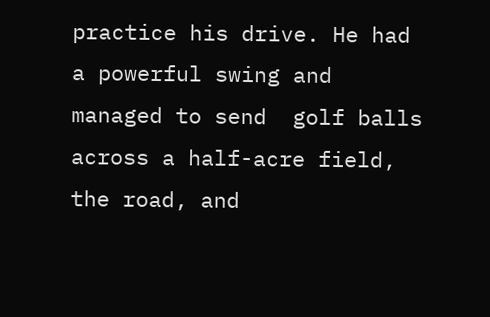practice his drive. He had a powerful swing and managed to send  golf balls across a half-acre field, the road, and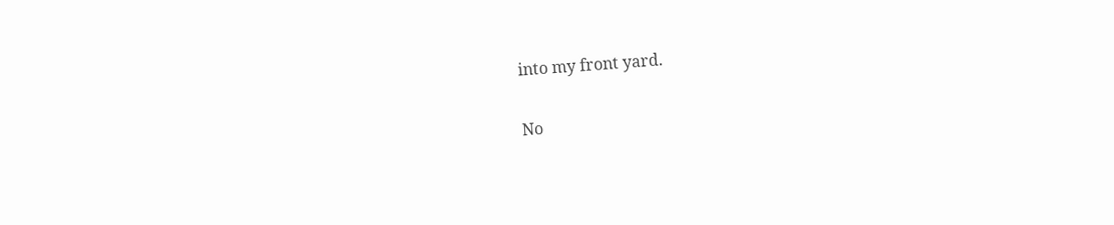into my front yard.

No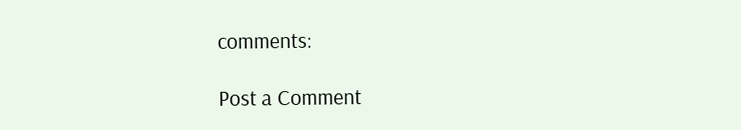comments:

Post a Comment